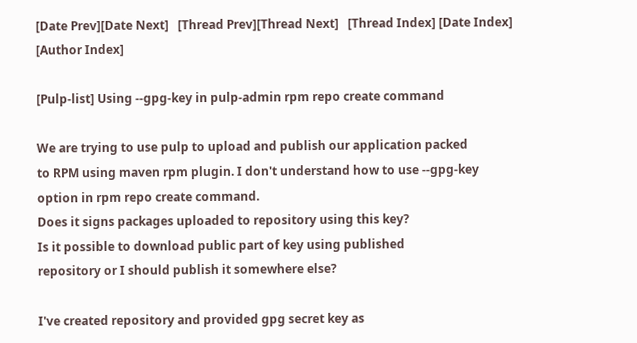[Date Prev][Date Next]   [Thread Prev][Thread Next]   [Thread Index] [Date Index] [Author Index]

[Pulp-list] Using --gpg-key in pulp-admin rpm repo create command

We are trying to use pulp to upload and publish our application packed
to RPM using maven rpm plugin. I don't understand how to use --gpg-key
option in rpm repo create command.
Does it signs packages uploaded to repository using this key?
Is it possible to download public part of key using published
repository or I should publish it somewhere else?

I've created repository and provided gpg secret key as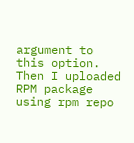argument to
this option. Then I uploaded RPM package using rpm repo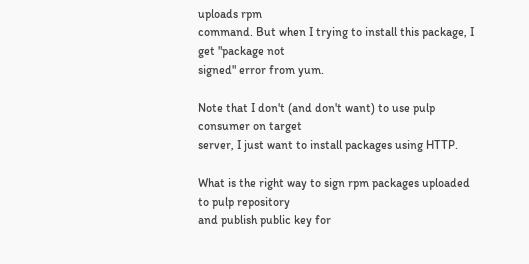uploads rpm
command. But when I trying to install this package, I get "package not
signed" error from yum.

Note that I don't (and don't want) to use pulp consumer on target
server, I just want to install packages using HTTP.

What is the right way to sign rpm packages uploaded to pulp repository
and publish public key for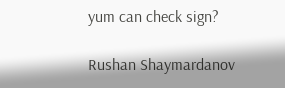yum can check sign?

Rushan Shaymardanov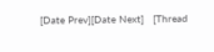[Date Prev][Date Next]   [Thread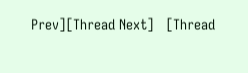Prev][Thread Next]   [Thread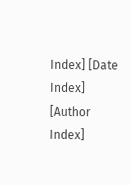Index] [Date Index] [Author Index]